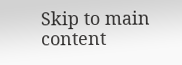Skip to main content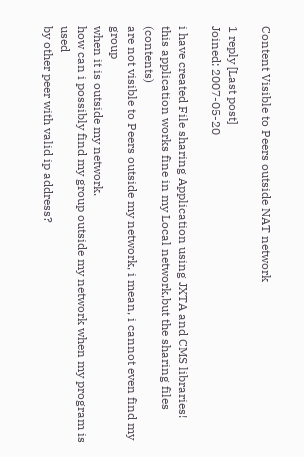Content Visible to Peers outside NAT network

1 reply [Last post]
Joined: 2007-05-20

i have created File sharing Application using JXTA and CMS libraries!
this application works fine in my Local network,but the sharing files (contents)
are not visible to Peers outside my network, i mean, i cannot even find my group
when it is outside my network.
how can i possibly find my group outside my network when my program is used
by other peer with valid ip address?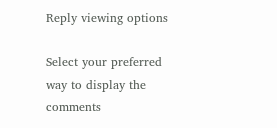Reply viewing options

Select your preferred way to display the comments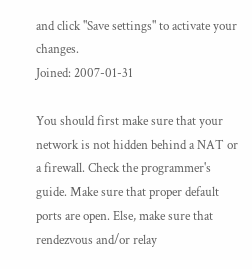and click "Save settings" to activate your changes.
Joined: 2007-01-31

You should first make sure that your network is not hidden behind a NAT or a firewall. Check the programmer's guide. Make sure that proper default ports are open. Else, make sure that rendezvous and/or relay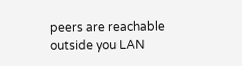peers are reachable outside you LAN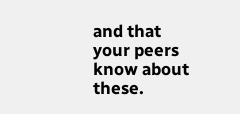and that your peers know about these.